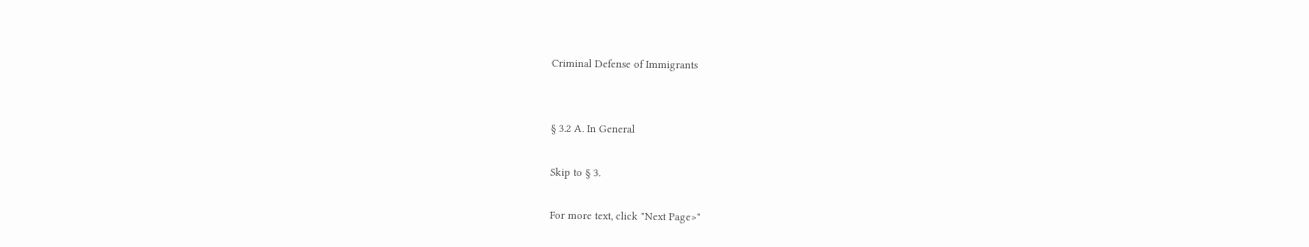Criminal Defense of Immigrants


§ 3.2 A. In General

Skip to § 3.

For more text, click "Next Page>"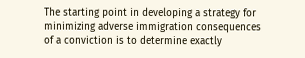The starting point in developing a strategy for minimizing adverse immigration consequences of a conviction is to determine exactly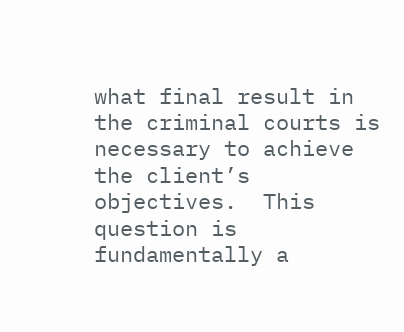what final result in the criminal courts is necessary to achieve the client’s objectives.  This question is fundamentally a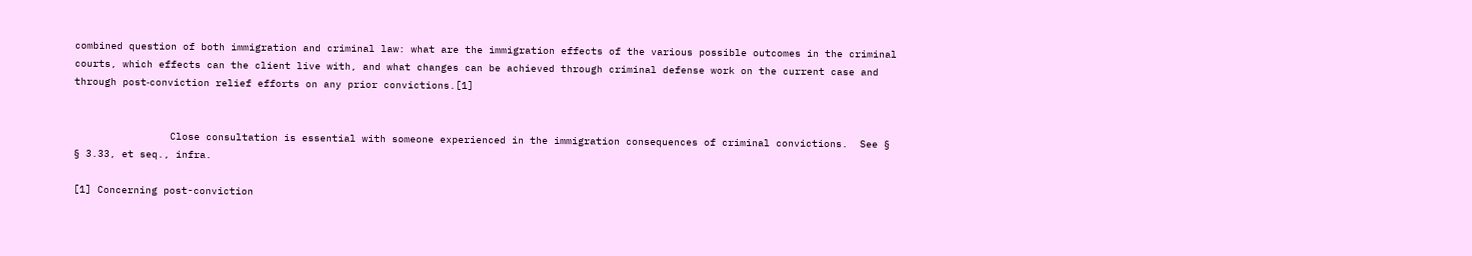combined question of both immigration and criminal law: what are the immigration effects of the various possible outcomes in the criminal courts, which effects can the client live with, and what changes can be achieved through criminal defense work on the current case and through post‑conviction relief efforts on any prior convictions.[1]


                Close consultation is essential with someone experienced in the immigration consequences of criminal convictions.  See § § 3.33, et seq., infra.

[1] Concerning post-conviction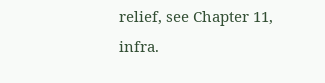relief, see Chapter 11, infra.